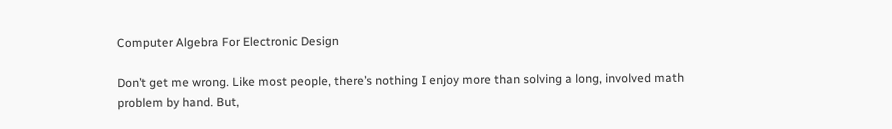Computer Algebra For Electronic Design

Don’t get me wrong. Like most people, there’s nothing I enjoy more than solving a long, involved math problem by hand. But,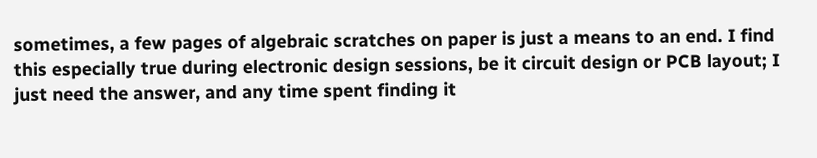sometimes, a few pages of algebraic scratches on paper is just a means to an end. I find this especially true during electronic design sessions, be it circuit design or PCB layout; I just need the answer, and any time spent finding it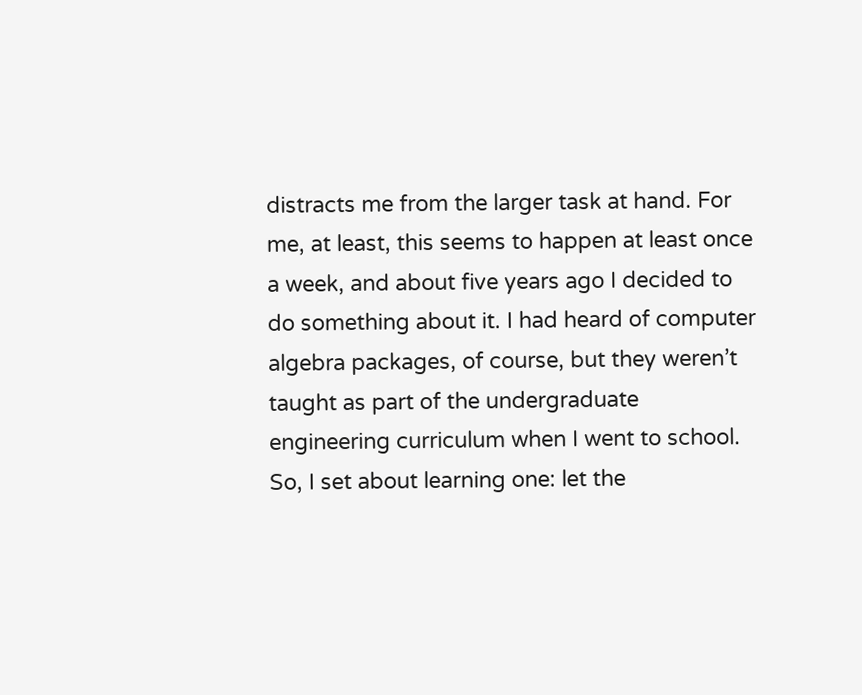distracts me from the larger task at hand. For me, at least, this seems to happen at least once a week, and about five years ago I decided to do something about it. I had heard of computer algebra packages, of course, but they weren’t taught as part of the undergraduate engineering curriculum when I went to school. So, I set about learning one: let the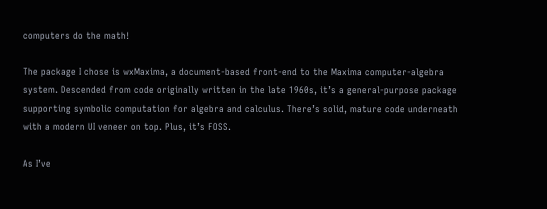computers do the math!

The package I chose is wxMaxima, a document-based front-end to the Maxima computer-algebra system. Descended from code originally written in the late 1960s, it’s a general-purpose package supporting symbolic computation for algebra and calculus. There’s solid, mature code underneath with a modern UI veneer on top. Plus, it’s FOSS.

As I’ve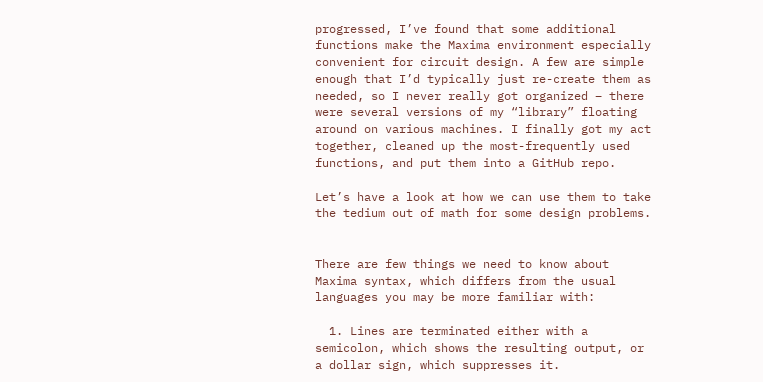progressed, I’ve found that some additional functions make the Maxima environment especially convenient for circuit design. A few are simple enough that I’d typically just re-create them as needed, so I never really got organized – there were several versions of my “library” floating around on various machines. I finally got my act together, cleaned up the most-frequently used functions, and put them into a GitHub repo.

Let’s have a look at how we can use them to take the tedium out of math for some design problems.


There are few things we need to know about Maxima syntax, which differs from the usual languages you may be more familiar with:

  1. Lines are terminated either with a semicolon, which shows the resulting output, or a dollar sign, which suppresses it.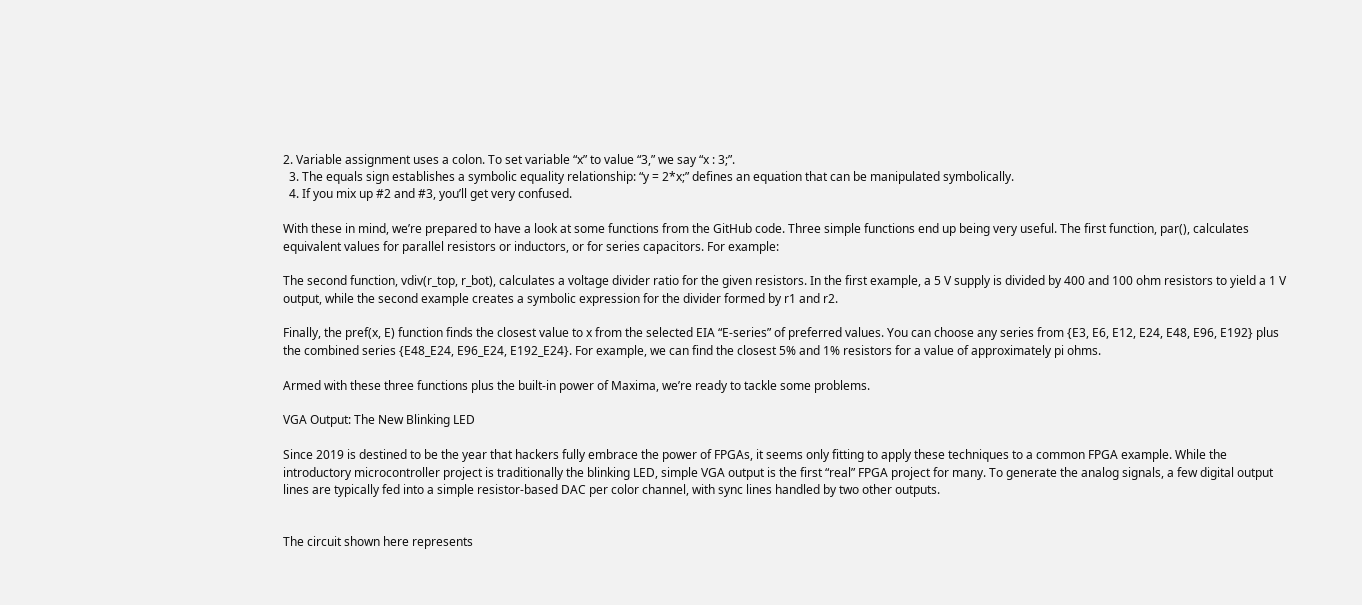2. Variable assignment uses a colon. To set variable “x” to value “3,” we say “x : 3;”.
  3. The equals sign establishes a symbolic equality relationship: “y = 2*x;” defines an equation that can be manipulated symbolically.
  4. If you mix up #2 and #3, you’ll get very confused.

With these in mind, we’re prepared to have a look at some functions from the GitHub code. Three simple functions end up being very useful. The first function, par(), calculates equivalent values for parallel resistors or inductors, or for series capacitors. For example:

The second function, vdiv(r_top, r_bot), calculates a voltage divider ratio for the given resistors. In the first example, a 5 V supply is divided by 400 and 100 ohm resistors to yield a 1 V output, while the second example creates a symbolic expression for the divider formed by r1 and r2.

Finally, the pref(x, E) function finds the closest value to x from the selected EIA “E-series” of preferred values. You can choose any series from {E3, E6, E12, E24, E48, E96, E192} plus the combined series {E48_E24, E96_E24, E192_E24}. For example, we can find the closest 5% and 1% resistors for a value of approximately pi ohms.

Armed with these three functions plus the built-in power of Maxima, we’re ready to tackle some problems.

VGA Output: The New Blinking LED

Since 2019 is destined to be the year that hackers fully embrace the power of FPGAs, it seems only fitting to apply these techniques to a common FPGA example. While the introductory microcontroller project is traditionally the blinking LED, simple VGA output is the first “real” FPGA project for many. To generate the analog signals, a few digital output lines are typically fed into a simple resistor-based DAC per color channel, with sync lines handled by two other outputs.


The circuit shown here represents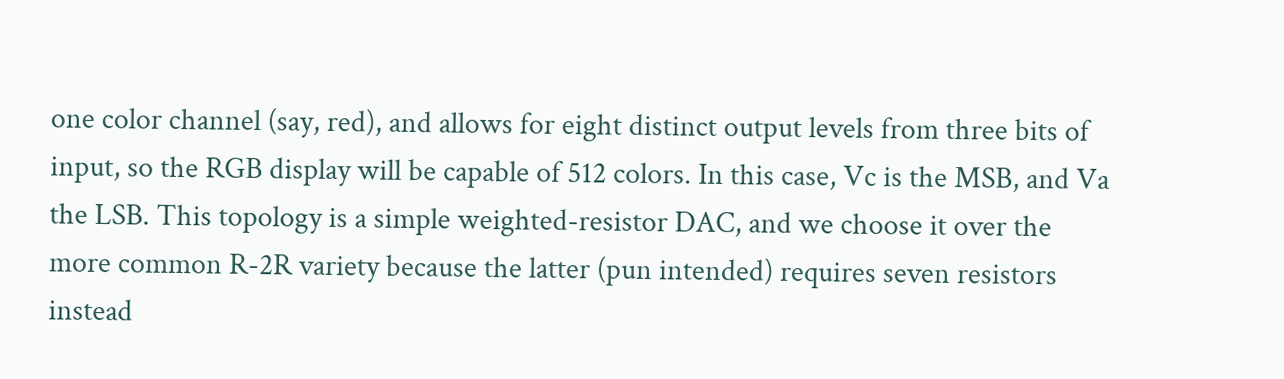one color channel (say, red), and allows for eight distinct output levels from three bits of input, so the RGB display will be capable of 512 colors. In this case, Vc is the MSB, and Va the LSB. This topology is a simple weighted-resistor DAC, and we choose it over the more common R-2R variety because the latter (pun intended) requires seven resistors instead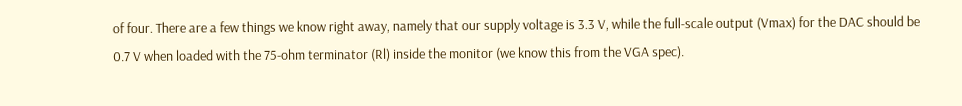of four. There are a few things we know right away, namely that our supply voltage is 3.3 V, while the full-scale output (Vmax) for the DAC should be 0.7 V when loaded with the 75-ohm terminator (Rl) inside the monitor (we know this from the VGA spec).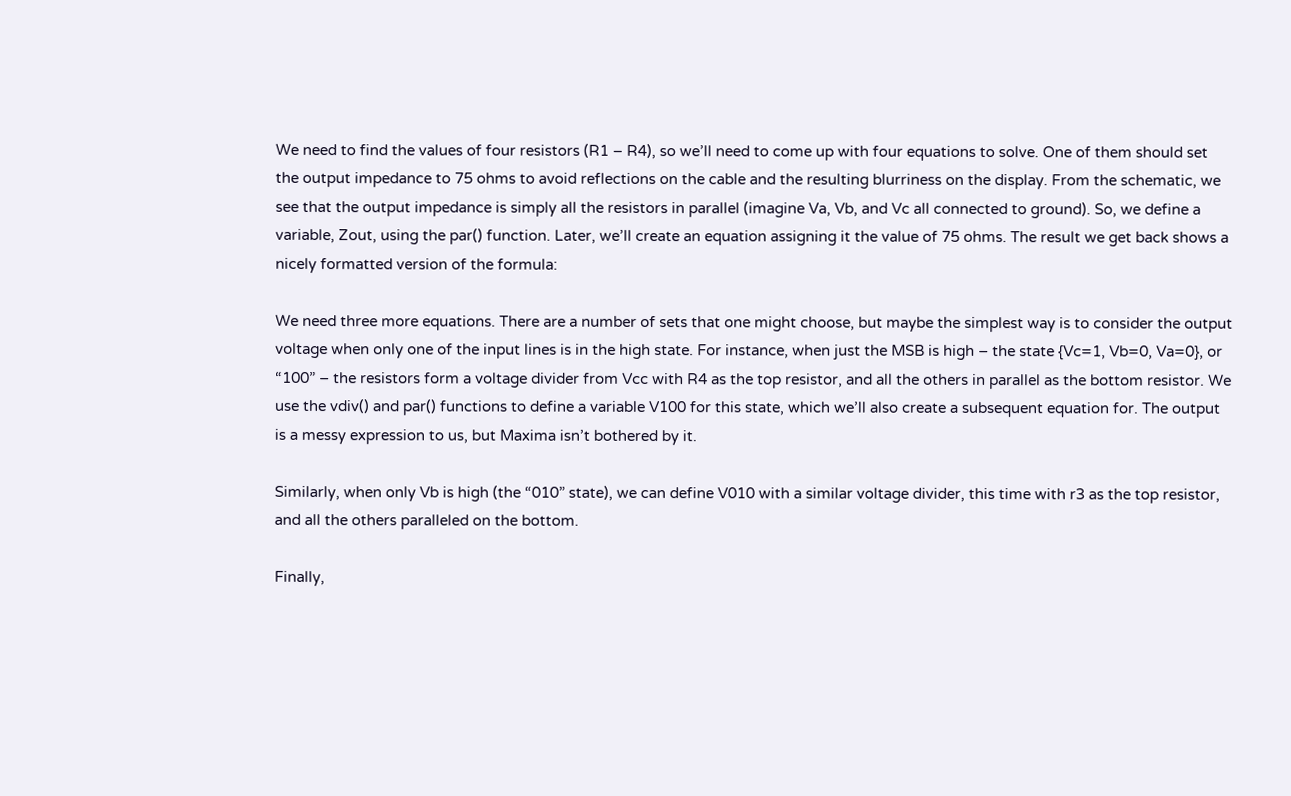We need to find the values of four resistors (R1 – R4), so we’ll need to come up with four equations to solve. One of them should set the output impedance to 75 ohms to avoid reflections on the cable and the resulting blurriness on the display. From the schematic, we see that the output impedance is simply all the resistors in parallel (imagine Va, Vb, and Vc all connected to ground). So, we define a variable, Zout, using the par() function. Later, we’ll create an equation assigning it the value of 75 ohms. The result we get back shows a nicely formatted version of the formula:

We need three more equations. There are a number of sets that one might choose, but maybe the simplest way is to consider the output voltage when only one of the input lines is in the high state. For instance, when just the MSB is high – the state {Vc=1, Vb=0, Va=0}, or “100” – the resistors form a voltage divider from Vcc with R4 as the top resistor, and all the others in parallel as the bottom resistor. We use the vdiv() and par() functions to define a variable V100 for this state, which we’ll also create a subsequent equation for. The output is a messy expression to us, but Maxima isn’t bothered by it.

Similarly, when only Vb is high (the “010” state), we can define V010 with a similar voltage divider, this time with r3 as the top resistor, and all the others paralleled on the bottom.

Finally,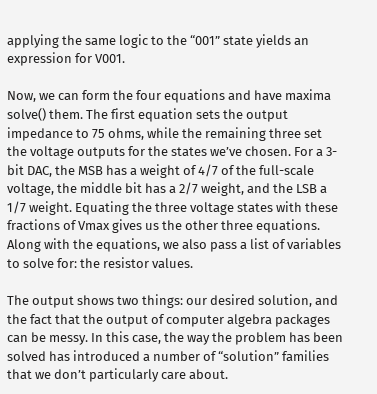applying the same logic to the “001” state yields an expression for V001.

Now, we can form the four equations and have maxima solve() them. The first equation sets the output impedance to 75 ohms, while the remaining three set the voltage outputs for the states we’ve chosen. For a 3-bit DAC, the MSB has a weight of 4/7 of the full-scale voltage, the middle bit has a 2/7 weight, and the LSB a 1/7 weight. Equating the three voltage states with these fractions of Vmax gives us the other three equations. Along with the equations, we also pass a list of variables to solve for: the resistor values.

The output shows two things: our desired solution, and the fact that the output of computer algebra packages can be messy. In this case, the way the problem has been solved has introduced a number of “solution” families that we don’t particularly care about.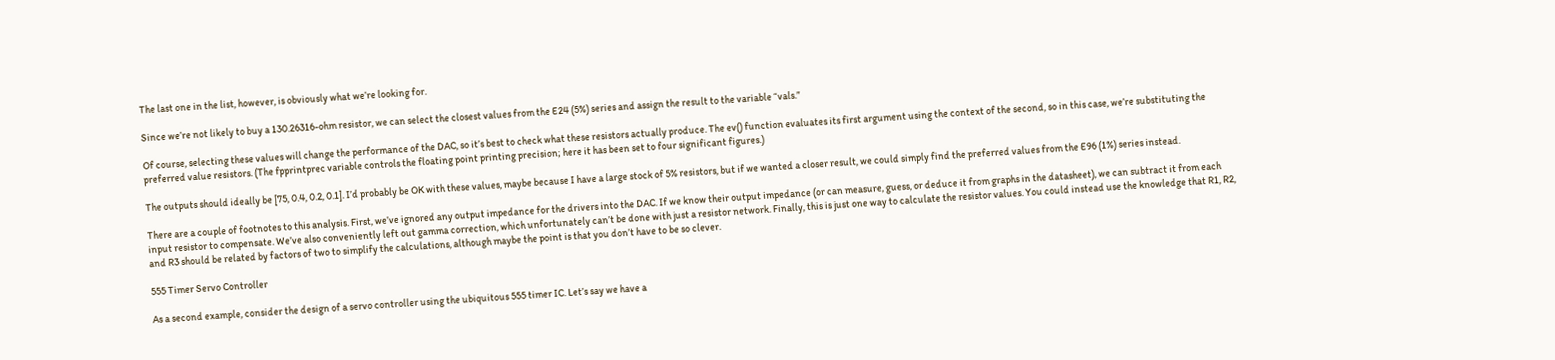The last one in the list, however, is obviously what we’re looking for.

Since we’re not likely to buy a 130.26316-ohm resistor, we can select the closest values from the E24 (5%) series and assign the result to the variable “vals.”

Of course, selecting these values will change the performance of the DAC, so it’s best to check what these resistors actually produce. The ev() function evaluates its first argument using the context of the second, so in this case, we’re substituting the preferred value resistors. (The fpprintprec variable controls the floating point printing precision; here it has been set to four significant figures.)

The outputs should ideally be [75, 0.4, 0.2, 0.1]. I’d probably be OK with these values, maybe because I have a large stock of 5% resistors, but if we wanted a closer result, we could simply find the preferred values from the E96 (1%) series instead.

There are a couple of footnotes to this analysis. First, we’ve ignored any output impedance for the drivers into the DAC. If we know their output impedance (or can measure, guess, or deduce it from graphs in the datasheet), we can subtract it from each input resistor to compensate. We’ve also conveniently left out gamma correction, which unfortunately can’t be done with just a resistor network. Finally, this is just one way to calculate the resistor values. You could instead use the knowledge that R1, R2, and R3 should be related by factors of two to simplify the calculations, although maybe the point is that you don’t have to be so clever.

555 Timer Servo Controller

As a second example, consider the design of a servo controller using the ubiquitous 555 timer IC. Let’s say we have a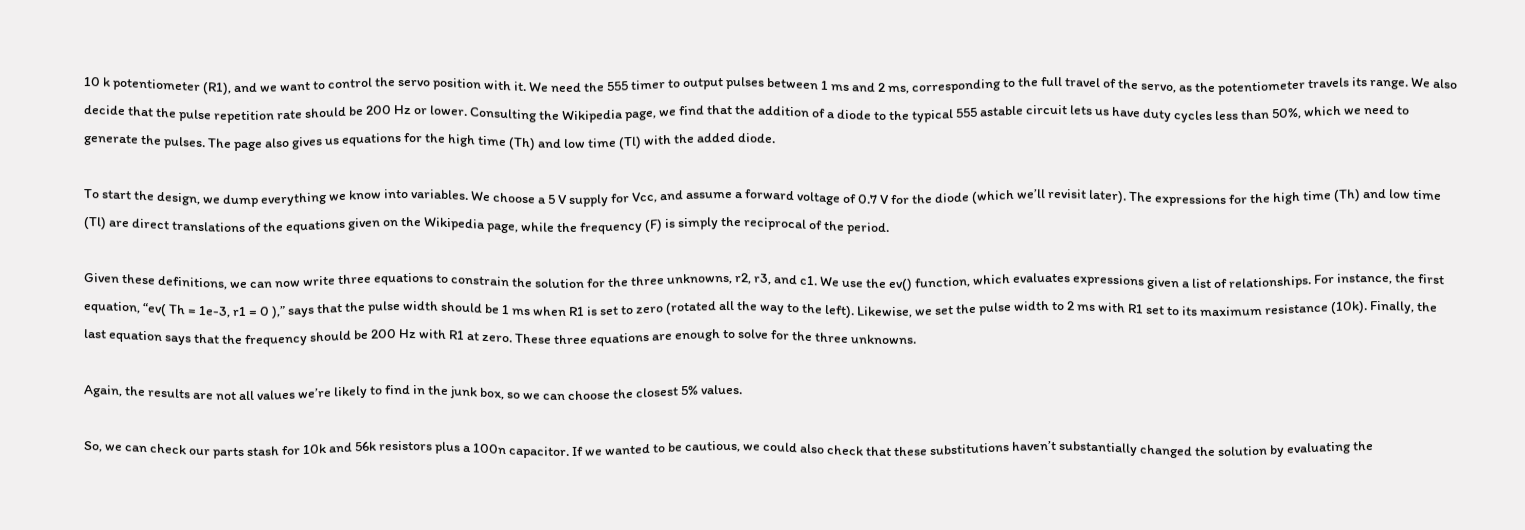10 k potentiometer (R1), and we want to control the servo position with it. We need the 555 timer to output pulses between 1 ms and 2 ms, corresponding to the full travel of the servo, as the potentiometer travels its range. We also decide that the pulse repetition rate should be 200 Hz or lower. Consulting the Wikipedia page, we find that the addition of a diode to the typical 555 astable circuit lets us have duty cycles less than 50%, which we need to generate the pulses. The page also gives us equations for the high time (Th) and low time (Tl) with the added diode.

To start the design, we dump everything we know into variables. We choose a 5 V supply for Vcc, and assume a forward voltage of 0.7 V for the diode (which we’ll revisit later). The expressions for the high time (Th) and low time (Tl) are direct translations of the equations given on the Wikipedia page, while the frequency (F) is simply the reciprocal of the period.

Given these definitions, we can now write three equations to constrain the solution for the three unknowns, r2, r3, and c1. We use the ev() function, which evaluates expressions given a list of relationships. For instance, the first equation, “ev( Th = 1e-3, r1 = 0 ),” says that the pulse width should be 1 ms when R1 is set to zero (rotated all the way to the left). Likewise, we set the pulse width to 2 ms with R1 set to its maximum resistance (10k). Finally, the last equation says that the frequency should be 200 Hz with R1 at zero. These three equations are enough to solve for the three unknowns.

Again, the results are not all values we’re likely to find in the junk box, so we can choose the closest 5% values.

So, we can check our parts stash for 10k and 56k resistors plus a 100n capacitor. If we wanted to be cautious, we could also check that these substitutions haven’t substantially changed the solution by evaluating the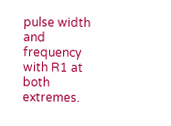pulse width and frequency with R1 at both extremes.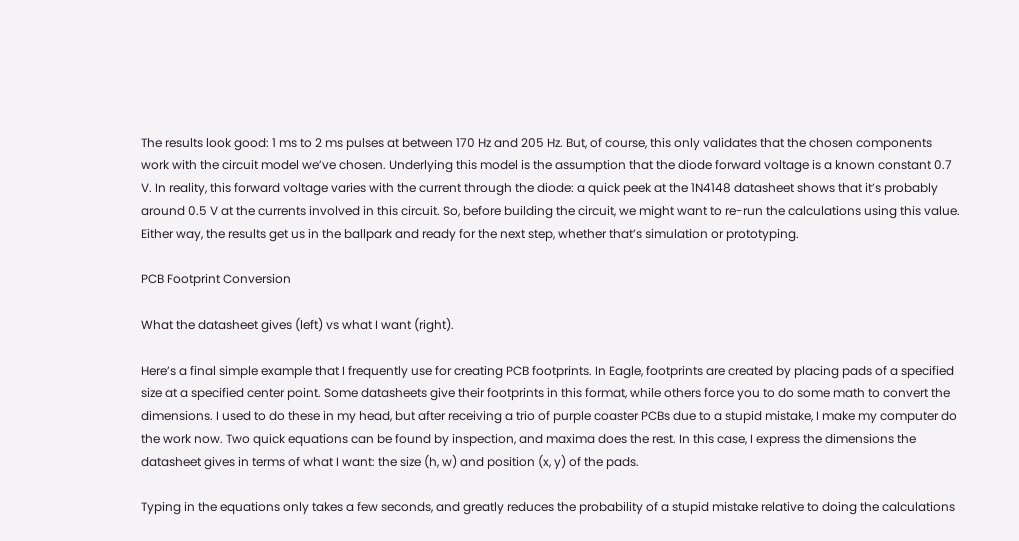The results look good: 1 ms to 2 ms pulses at between 170 Hz and 205 Hz. But, of course, this only validates that the chosen components work with the circuit model we’ve chosen. Underlying this model is the assumption that the diode forward voltage is a known constant 0.7 V. In reality, this forward voltage varies with the current through the diode: a quick peek at the 1N4148 datasheet shows that it’s probably around 0.5 V at the currents involved in this circuit. So, before building the circuit, we might want to re-run the calculations using this value. Either way, the results get us in the ballpark and ready for the next step, whether that’s simulation or prototyping.

PCB Footprint Conversion

What the datasheet gives (left) vs what I want (right).

Here’s a final simple example that I frequently use for creating PCB footprints. In Eagle, footprints are created by placing pads of a specified size at a specified center point. Some datasheets give their footprints in this format, while others force you to do some math to convert the dimensions. I used to do these in my head, but after receiving a trio of purple coaster PCBs due to a stupid mistake, I make my computer do the work now. Two quick equations can be found by inspection, and maxima does the rest. In this case, I express the dimensions the datasheet gives in terms of what I want: the size (h, w) and position (x, y) of the pads.

Typing in the equations only takes a few seconds, and greatly reduces the probability of a stupid mistake relative to doing the calculations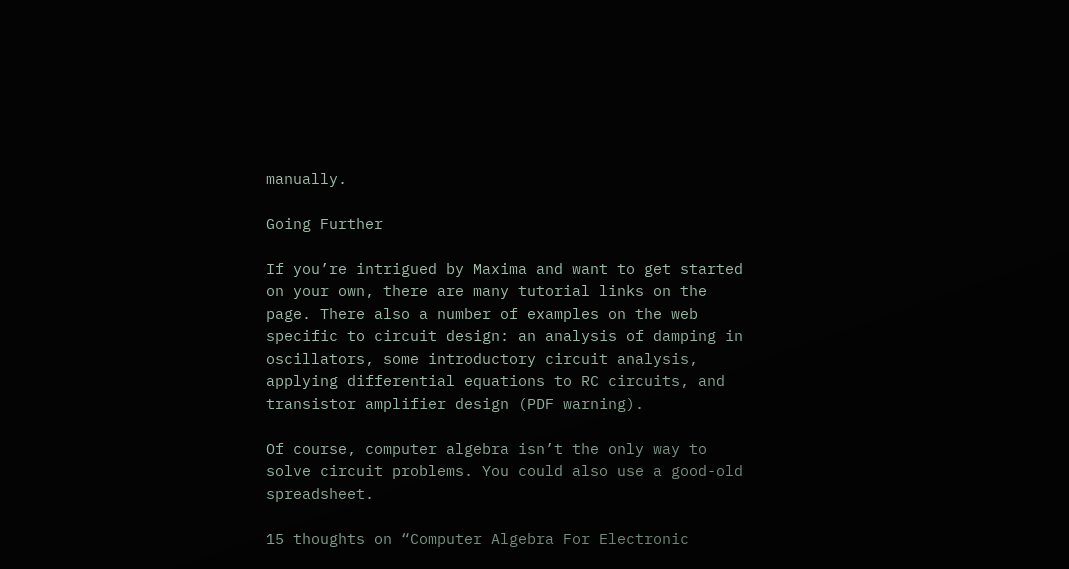manually.

Going Further

If you’re intrigued by Maxima and want to get started on your own, there are many tutorial links on the page. There also a number of examples on the web specific to circuit design: an analysis of damping in oscillators, some introductory circuit analysis, applying differential equations to RC circuits, and transistor amplifier design (PDF warning).

Of course, computer algebra isn’t the only way to solve circuit problems. You could also use a good-old spreadsheet.

15 thoughts on “Computer Algebra For Electronic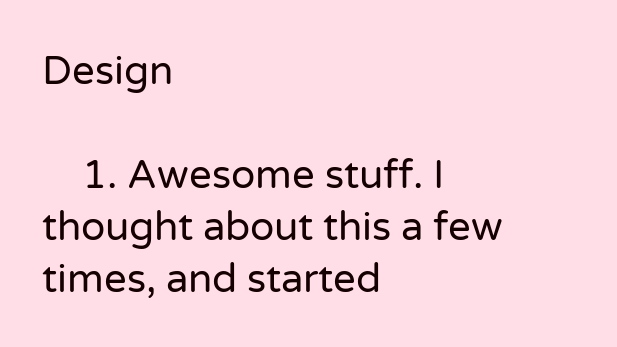Design

    1. Awesome stuff. I thought about this a few times, and started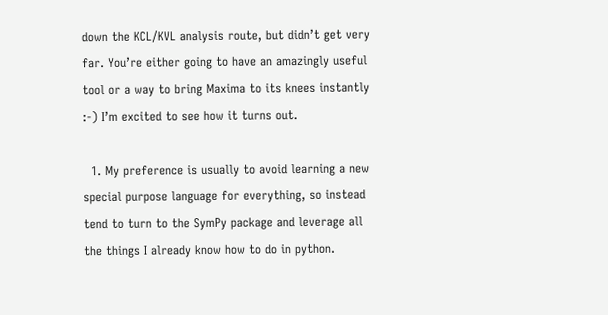down the KCL/KVL analysis route, but didn’t get very far. You’re either going to have an amazingly useful tool or a way to bring Maxima to its knees instantly :-) I’m excited to see how it turns out.

  1. My preference is usually to avoid learning a new special purpose language for everything, so instead tend to turn to the SymPy package and leverage all the things I already know how to do in python.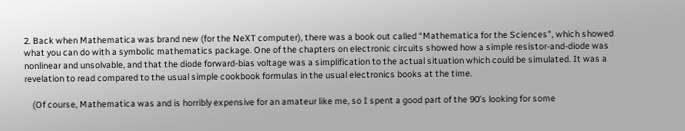2. Back when Mathematica was brand new (for the NeXT computer), there was a book out called “Mathematica for the Sciences”, which showed what you can do with a symbolic mathematics package. One of the chapters on electronic circuits showed how a simple resistor-and-diode was nonlinear and unsolvable, and that the diode forward-bias voltage was a simplification to the actual situation which could be simulated. It was a revelation to read compared to the usual simple cookbook formulas in the usual electronics books at the time.

    (Of course, Mathematica was and is horribly expensive for an amateur like me, so I spent a good part of the 90’s looking for some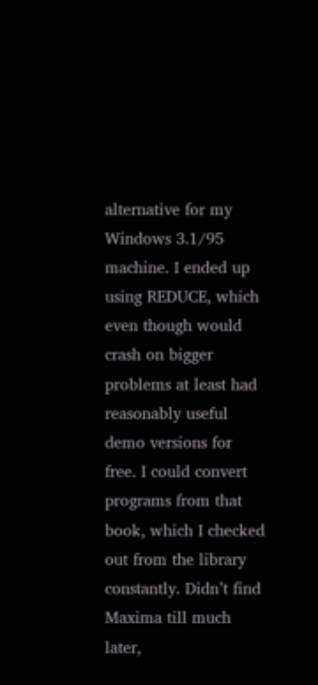alternative for my Windows 3.1/95 machine. I ended up using REDUCE, which even though would crash on bigger problems at least had reasonably useful demo versions for free. I could convert programs from that book, which I checked out from the library constantly. Didn’t find Maxima till much later,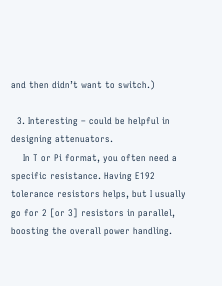and then didn’t want to switch.)

  3. Interesting – could be helpful in designing attenuators.
    In T or Pi format, you often need a specific resistance. Having E192 tolerance resistors helps, but I usually go for 2 [or 3] resistors in parallel, boosting the overall power handling.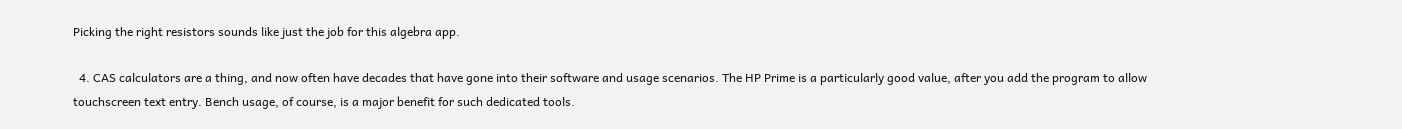Picking the right resistors sounds like just the job for this algebra app.

  4. CAS calculators are a thing, and now often have decades that have gone into their software and usage scenarios. The HP Prime is a particularly good value, after you add the program to allow touchscreen text entry. Bench usage, of course, is a major benefit for such dedicated tools.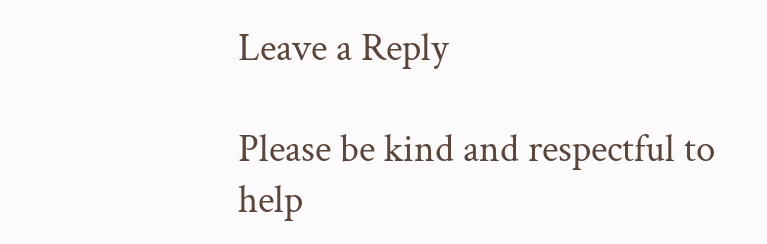Leave a Reply

Please be kind and respectful to help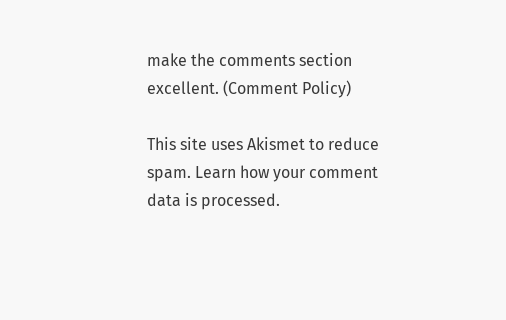make the comments section excellent. (Comment Policy)

This site uses Akismet to reduce spam. Learn how your comment data is processed.